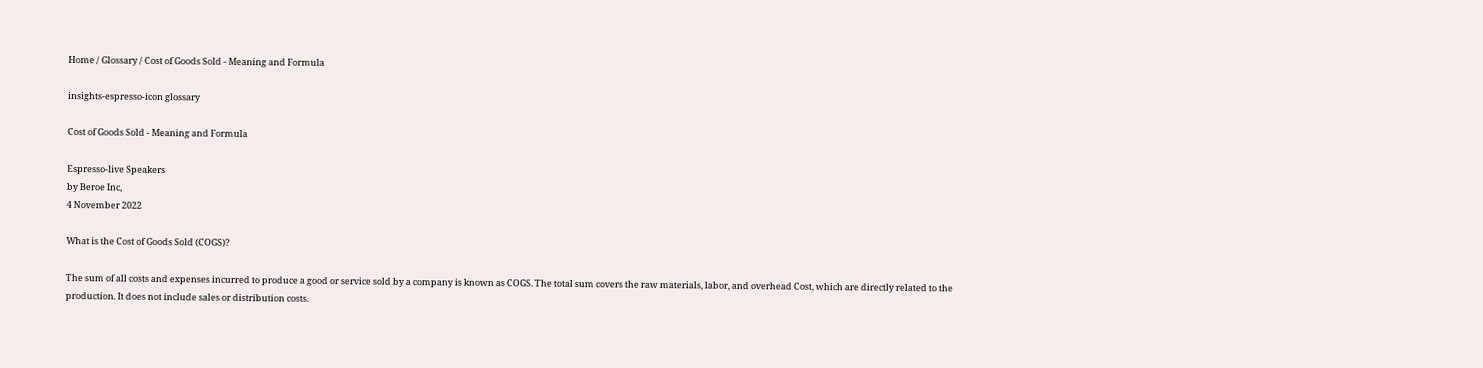Home / Glossary / Cost of Goods Sold - Meaning and Formula

insights-espresso-icon glossary

Cost of Goods Sold - Meaning and Formula

Espresso-live Speakers
by Beroe Inc,
4 November 2022

What is the Cost of Goods Sold (COGS)?

The sum of all costs and expenses incurred to produce a good or service sold by a company is known as COGS. The total sum covers the raw materials, labor, and overhead Cost, which are directly related to the production. It does not include sales or distribution costs.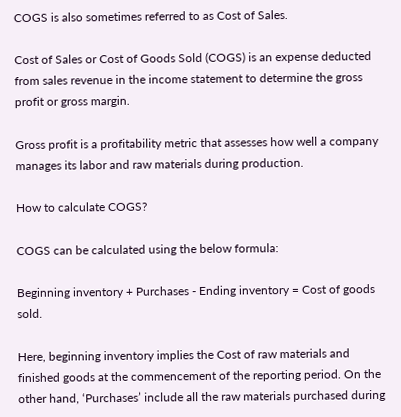COGS is also sometimes referred to as Cost of Sales.

Cost of Sales or Cost of Goods Sold (COGS) is an expense deducted from sales revenue in the income statement to determine the gross profit or gross margin.

Gross profit is a profitability metric that assesses how well a company manages its labor and raw materials during production.

How to calculate COGS?

COGS can be calculated using the below formula:

Beginning inventory + Purchases - Ending inventory = Cost of goods sold.

Here, beginning inventory implies the Cost of raw materials and finished goods at the commencement of the reporting period. On the other hand, ‘Purchases’ include all the raw materials purchased during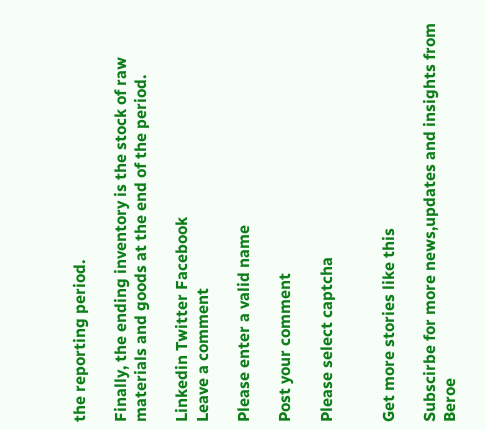the reporting period.

Finally, the ending inventory is the stock of raw materials and goods at the end of the period.

Linkedin Twitter Facebook
Leave a comment

Please enter a valid name

Post your comment

Please select captcha


Get more stories like this

Subscirbe for more news,updates and insights from Beroe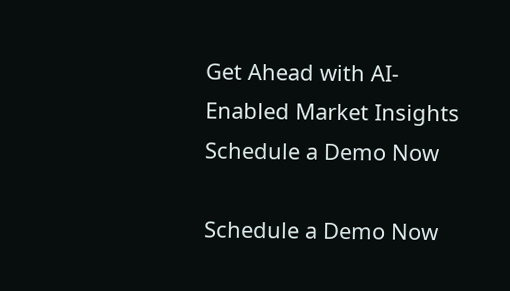Get Ahead with AI-Enabled Market Insights Schedule a Demo Now

Schedule a Demo Now